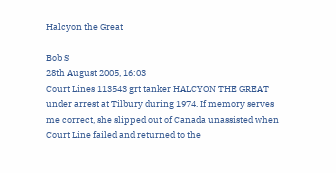Halcyon the Great

Bob S
28th August 2005, 16:03
Court Lines 113543 grt tanker HALCYON THE GREAT under arrest at Tilbury during 1974. If memory serves me correct, she slipped out of Canada unassisted when Court Line failed and returned to the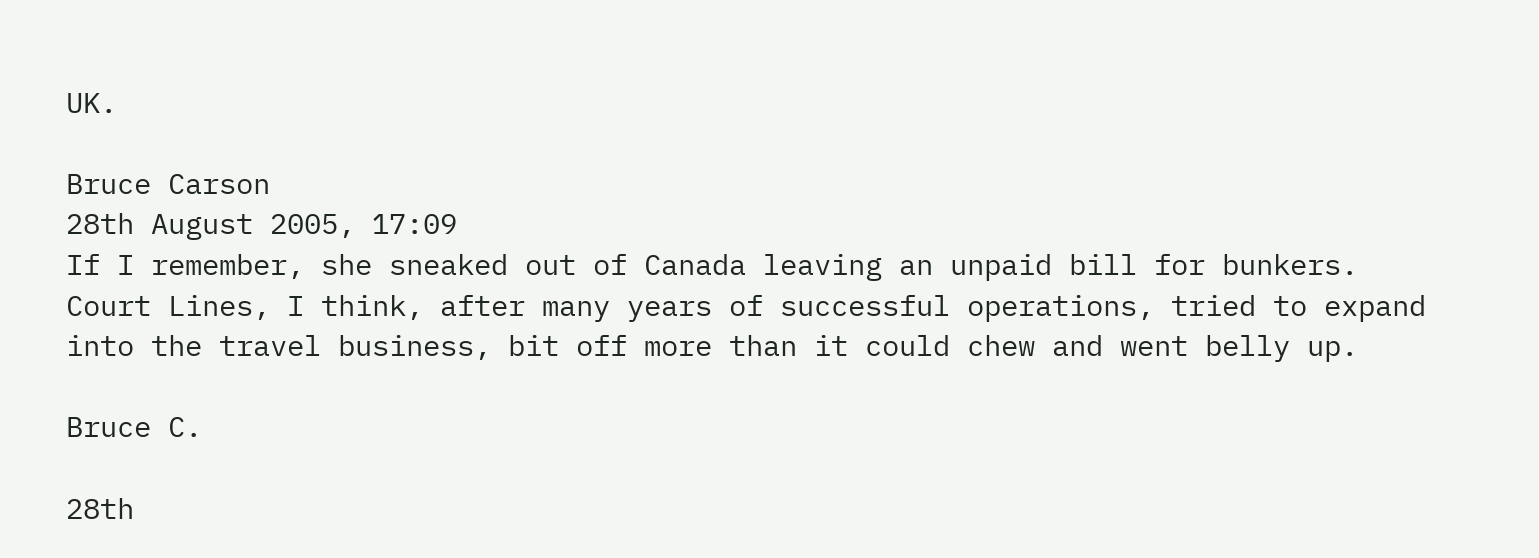UK.

Bruce Carson
28th August 2005, 17:09
If I remember, she sneaked out of Canada leaving an unpaid bill for bunkers.
Court Lines, I think, after many years of successful operations, tried to expand into the travel business, bit off more than it could chew and went belly up.

Bruce C.

28th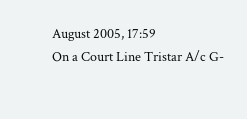August 2005, 17:59
On a Court Line Tristar A/c G-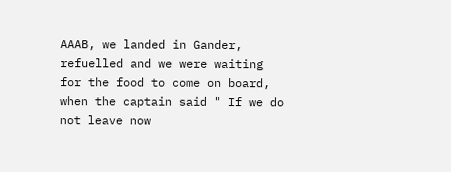AAAB, we landed in Gander, refuelled and we were waiting for the food to come on board, when the captain said " If we do not leave now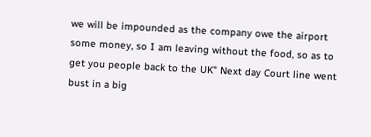we will be impounded as the company owe the airport some money, so I am leaving without the food, so as to get you people back to the UK" Next day Court line went bust in a big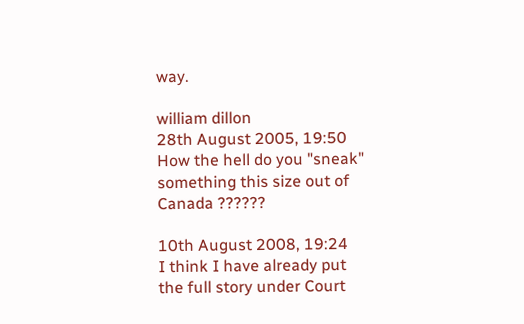way.

william dillon
28th August 2005, 19:50
How the hell do you "sneak" something this size out of Canada ??????

10th August 2008, 19:24
I think I have already put the full story under Court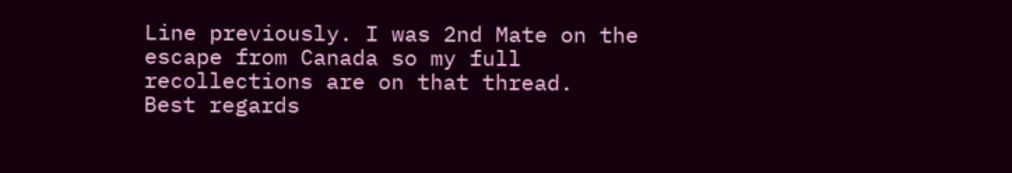Line previously. I was 2nd Mate on the escape from Canada so my full recollections are on that thread.
Best regards